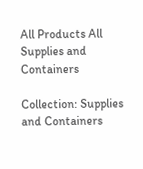All Products All Supplies and Containers

Collection: Supplies and Containers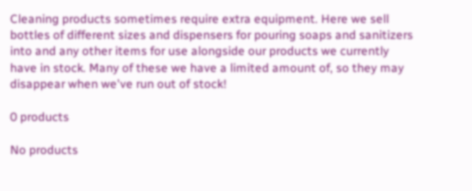Cleaning products sometimes require extra equipment. Here we sell bottles of different sizes and dispensers for pouring soaps and sanitizers into and any other items for use alongside our products we currently have in stock. Many of these we have a limited amount of, so they may disappear when we've run out of stock!

0 products

No products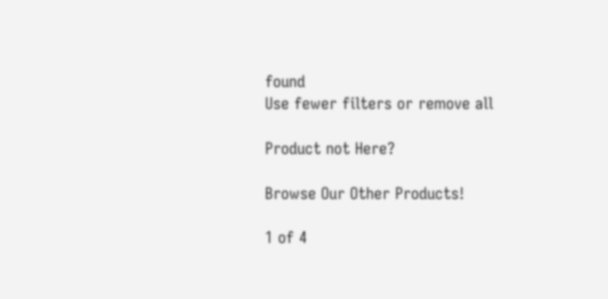found
Use fewer filters or remove all

Product not Here?

Browse Our Other Products!

1 of 4